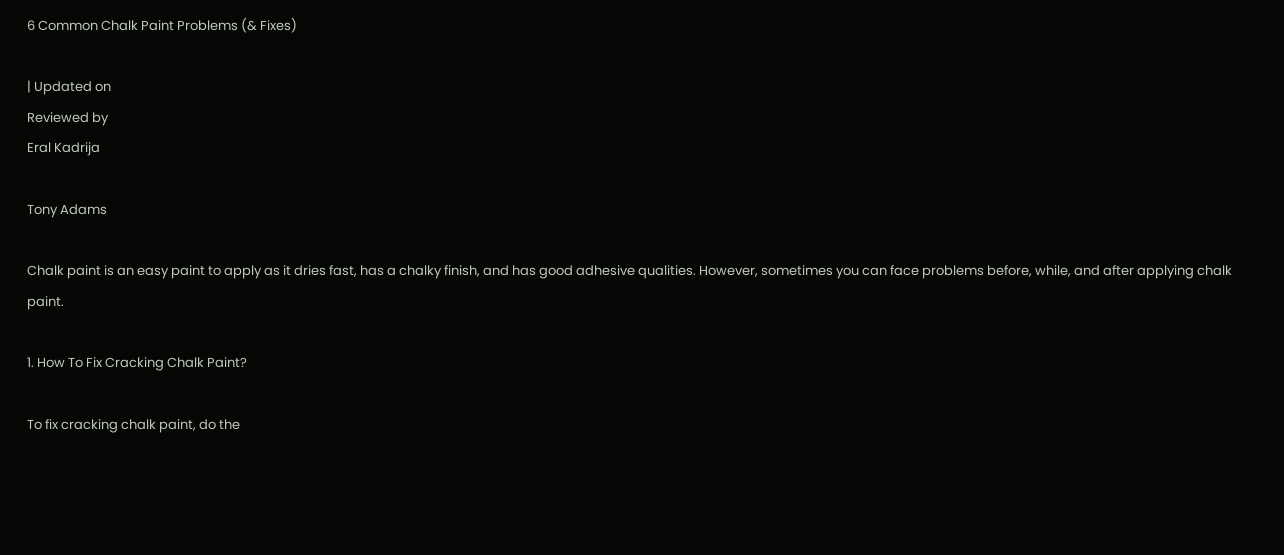6 Common Chalk Paint Problems (& Fixes)

| Updated on
Reviewed by
Eral Kadrija

Tony Adams

Chalk paint is an easy paint to apply as it dries fast, has a chalky finish, and has good adhesive qualities. However, sometimes you can face problems before, while, and after applying chalk paint.

1. How To Fix Cracking Chalk Paint?

To fix cracking chalk paint, do the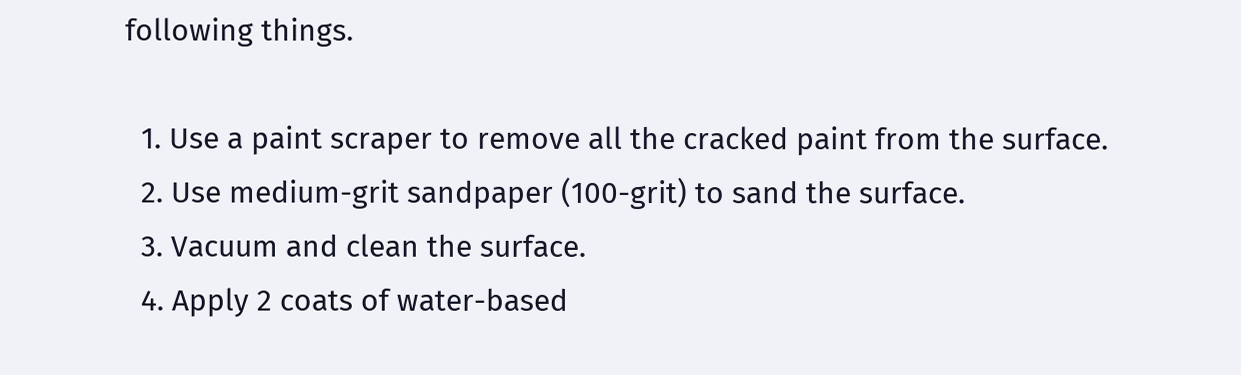following things.

  1. Use a paint scraper to remove all the cracked paint from the surface.
  2. Use medium-grit sandpaper (100-grit) to sand the surface.
  3. Vacuum and clean the surface.
  4. Apply 2 coats of water-based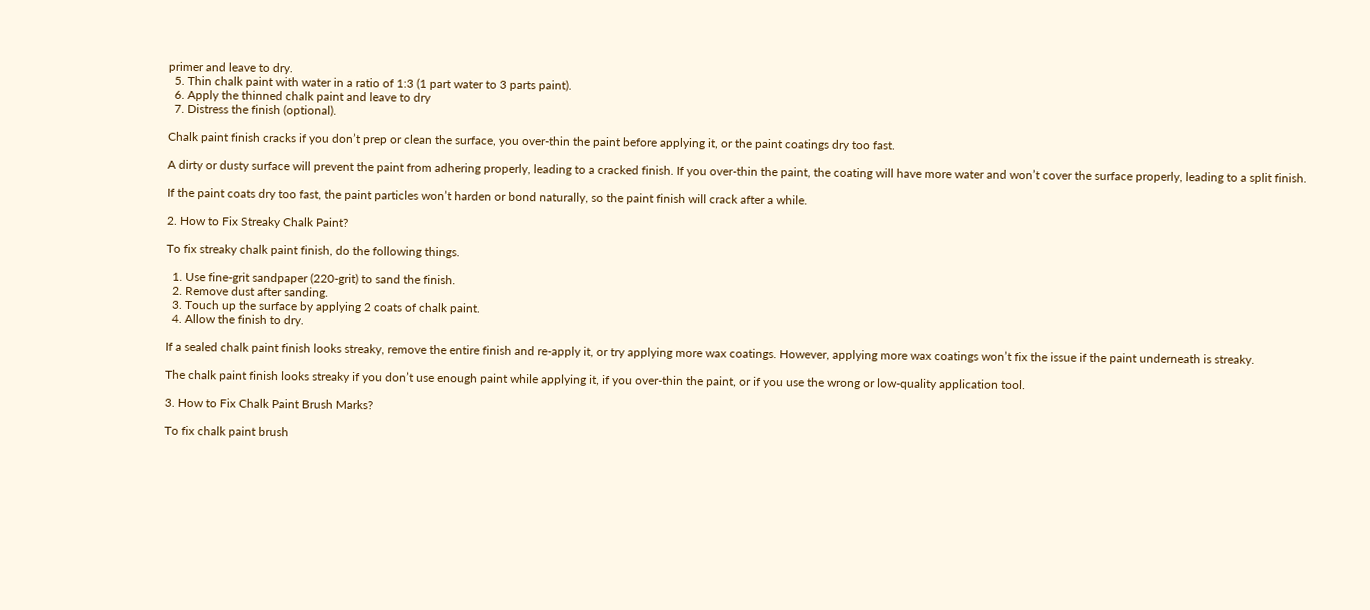primer and leave to dry.
  5. Thin chalk paint with water in a ratio of 1:3 (1 part water to 3 parts paint).
  6. Apply the thinned chalk paint and leave to dry
  7. Distress the finish (optional).

Chalk paint finish cracks if you don’t prep or clean the surface, you over-thin the paint before applying it, or the paint coatings dry too fast.

A dirty or dusty surface will prevent the paint from adhering properly, leading to a cracked finish. If you over-thin the paint, the coating will have more water and won’t cover the surface properly, leading to a split finish.

If the paint coats dry too fast, the paint particles won’t harden or bond naturally, so the paint finish will crack after a while.

2. How to Fix Streaky Chalk Paint?

To fix streaky chalk paint finish, do the following things.

  1. Use fine-grit sandpaper (220-grit) to sand the finish.
  2. Remove dust after sanding.
  3. Touch up the surface by applying 2 coats of chalk paint.
  4. Allow the finish to dry.

If a sealed chalk paint finish looks streaky, remove the entire finish and re-apply it, or try applying more wax coatings. However, applying more wax coatings won’t fix the issue if the paint underneath is streaky.

The chalk paint finish looks streaky if you don’t use enough paint while applying it, if you over-thin the paint, or if you use the wrong or low-quality application tool.

3. How to Fix Chalk Paint Brush Marks?

To fix chalk paint brush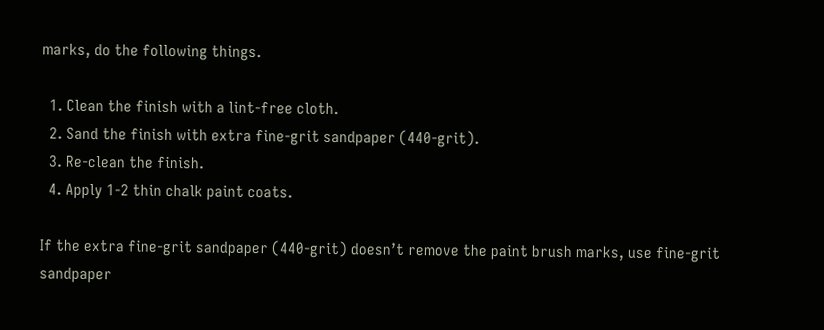marks, do the following things.

  1. Clean the finish with a lint-free cloth.
  2. Sand the finish with extra fine-grit sandpaper (440-grit).
  3. Re-clean the finish.
  4. Apply 1-2 thin chalk paint coats.

If the extra fine-grit sandpaper (440-grit) doesn’t remove the paint brush marks, use fine-grit sandpaper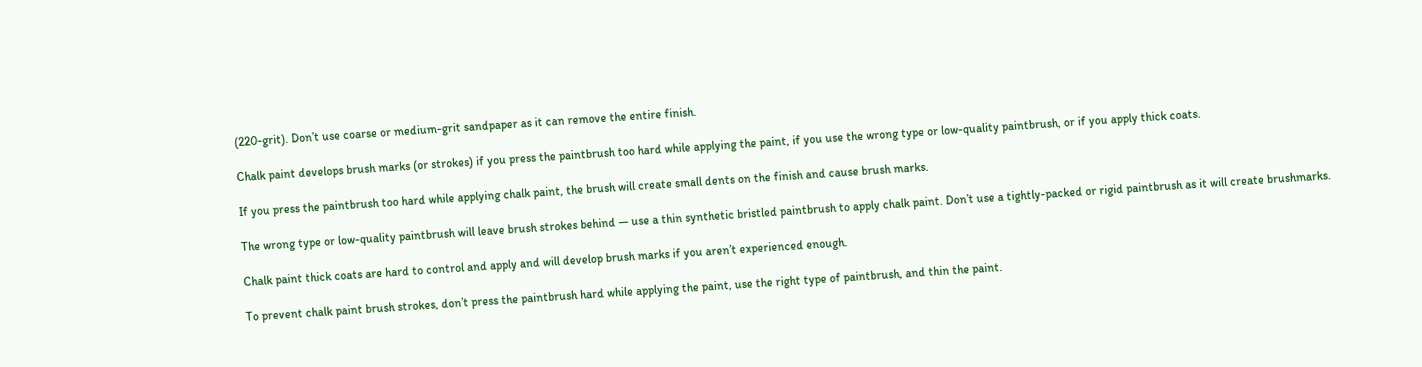(220-grit). Don’t use coarse or medium-grit sandpaper as it can remove the entire finish.

Chalk paint develops brush marks (or strokes) if you press the paintbrush too hard while applying the paint, if you use the wrong type or low-quality paintbrush, or if you apply thick coats.

If you press the paintbrush too hard while applying chalk paint, the brush will create small dents on the finish and cause brush marks.

The wrong type or low-quality paintbrush will leave brush strokes behind — use a thin synthetic bristled paintbrush to apply chalk paint. Don’t use a tightly-packed or rigid paintbrush as it will create brushmarks.

Chalk paint thick coats are hard to control and apply and will develop brush marks if you aren’t experienced enough.

To prevent chalk paint brush strokes, don’t press the paintbrush hard while applying the paint, use the right type of paintbrush, and thin the paint.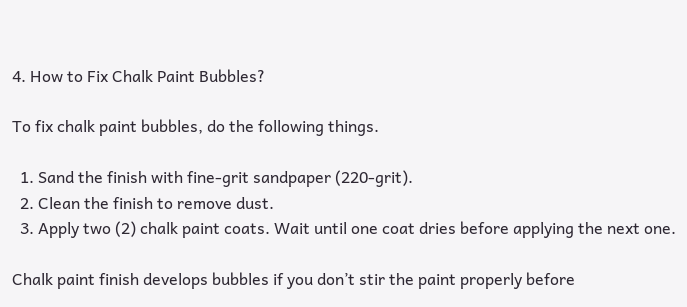4. How to Fix Chalk Paint Bubbles?

To fix chalk paint bubbles, do the following things.

  1. Sand the finish with fine-grit sandpaper (220-grit).
  2. Clean the finish to remove dust.
  3. Apply two (2) chalk paint coats. Wait until one coat dries before applying the next one.

Chalk paint finish develops bubbles if you don’t stir the paint properly before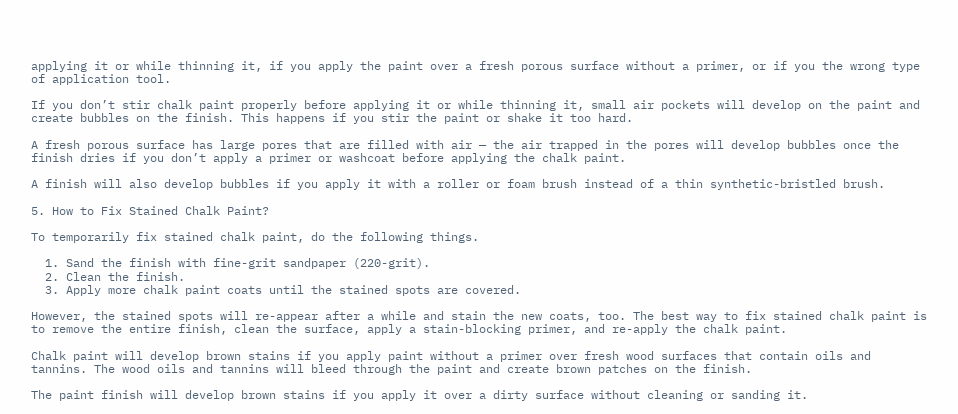applying it or while thinning it, if you apply the paint over a fresh porous surface without a primer, or if you the wrong type of application tool.

If you don’t stir chalk paint properly before applying it or while thinning it, small air pockets will develop on the paint and create bubbles on the finish. This happens if you stir the paint or shake it too hard.

A fresh porous surface has large pores that are filled with air — the air trapped in the pores will develop bubbles once the finish dries if you don’t apply a primer or washcoat before applying the chalk paint.

A finish will also develop bubbles if you apply it with a roller or foam brush instead of a thin synthetic-bristled brush.

5. How to Fix Stained Chalk Paint?

To temporarily fix stained chalk paint, do the following things.

  1. Sand the finish with fine-grit sandpaper (220-grit).
  2. Clean the finish.
  3. Apply more chalk paint coats until the stained spots are covered.

However, the stained spots will re-appear after a while and stain the new coats, too. The best way to fix stained chalk paint is to remove the entire finish, clean the surface, apply a stain-blocking primer, and re-apply the chalk paint.

Chalk paint will develop brown stains if you apply paint without a primer over fresh wood surfaces that contain oils and tannins. The wood oils and tannins will bleed through the paint and create brown patches on the finish.

The paint finish will develop brown stains if you apply it over a dirty surface without cleaning or sanding it.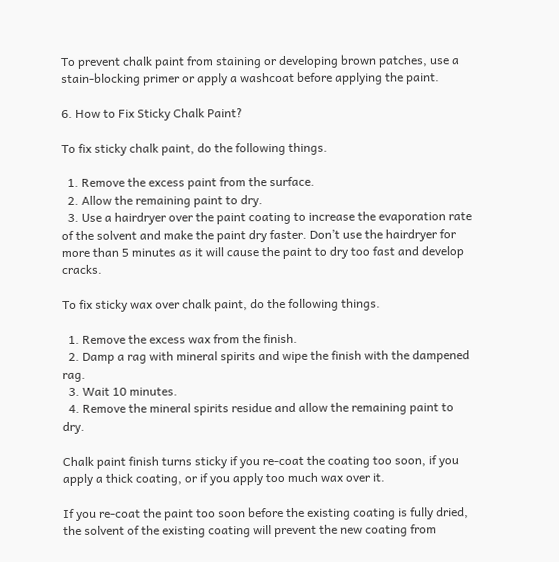To prevent chalk paint from staining or developing brown patches, use a stain-blocking primer or apply a washcoat before applying the paint.

6. How to Fix Sticky Chalk Paint?

To fix sticky chalk paint, do the following things.

  1. Remove the excess paint from the surface.
  2. Allow the remaining paint to dry.
  3. Use a hairdryer over the paint coating to increase the evaporation rate of the solvent and make the paint dry faster. Don’t use the hairdryer for more than 5 minutes as it will cause the paint to dry too fast and develop cracks.

To fix sticky wax over chalk paint, do the following things.

  1. Remove the excess wax from the finish.
  2. Damp a rag with mineral spirits and wipe the finish with the dampened rag.
  3. Wait 10 minutes.
  4. Remove the mineral spirits residue and allow the remaining paint to dry.

Chalk paint finish turns sticky if you re-coat the coating too soon, if you apply a thick coating, or if you apply too much wax over it.

If you re-coat the paint too soon before the existing coating is fully dried, the solvent of the existing coating will prevent the new coating from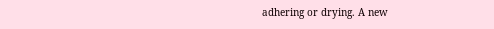adhering or drying. A new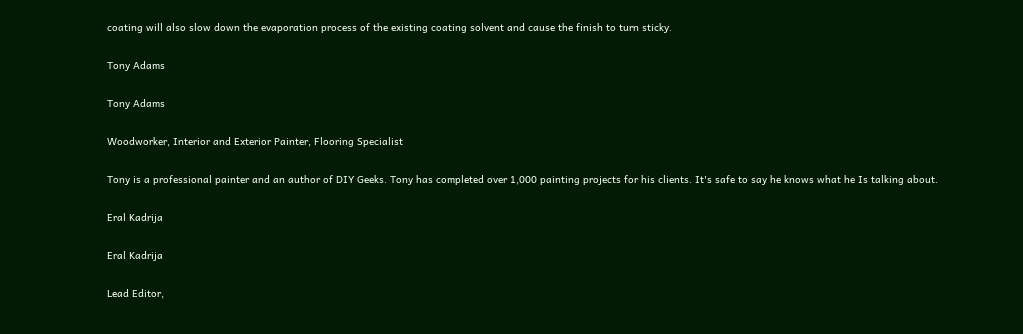coating will also slow down the evaporation process of the existing coating solvent and cause the finish to turn sticky.

Tony Adams

Tony Adams

Woodworker, Interior and Exterior Painter, Flooring Specialist

Tony is a professional painter and an author of DIY Geeks. Tony has completed over 1,000 painting projects for his clients. It's safe to say he knows what he Is talking about.

Eral Kadrija

Eral Kadrija

Lead Editor,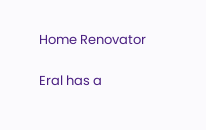Home Renovator

Eral has a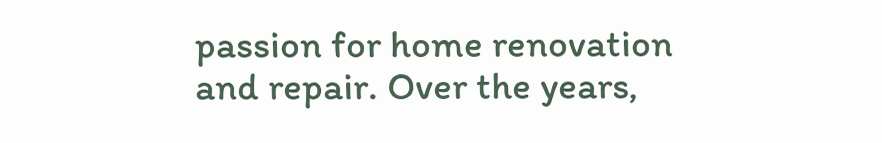passion for home renovation and repair. Over the years,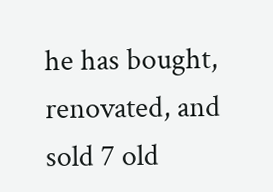he has bought, renovated, and sold 7 old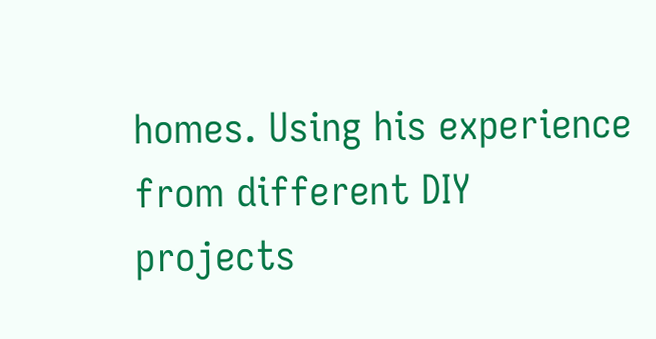homes. Using his experience from different DIY projects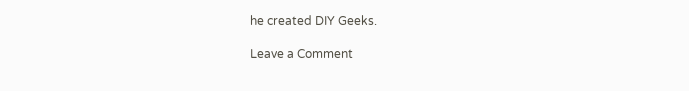he created DIY Geeks.

Leave a Comment